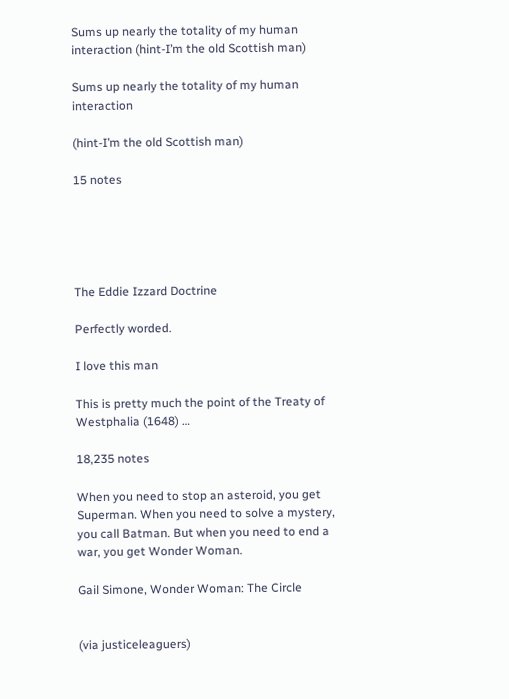Sums up nearly the totality of my human interaction (hint-I’m the old Scottish man)

Sums up nearly the totality of my human interaction

(hint-I’m the old Scottish man)

15 notes





The Eddie Izzard Doctrine

Perfectly worded.

I love this man

This is pretty much the point of the Treaty of Westphalia (1648) …

18,235 notes

When you need to stop an asteroid, you get Superman. When you need to solve a mystery, you call Batman. But when you need to end a war, you get Wonder Woman.

Gail Simone, Wonder Woman: The Circle


(via justiceleaguers)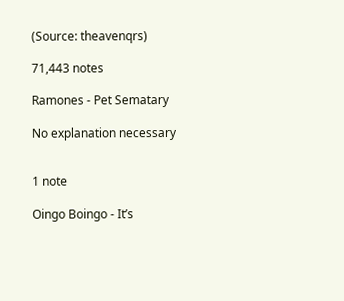(Source: theavenqrs)

71,443 notes

Ramones - Pet Sematary

No explanation necessary


1 note

Oingo Boingo - It’s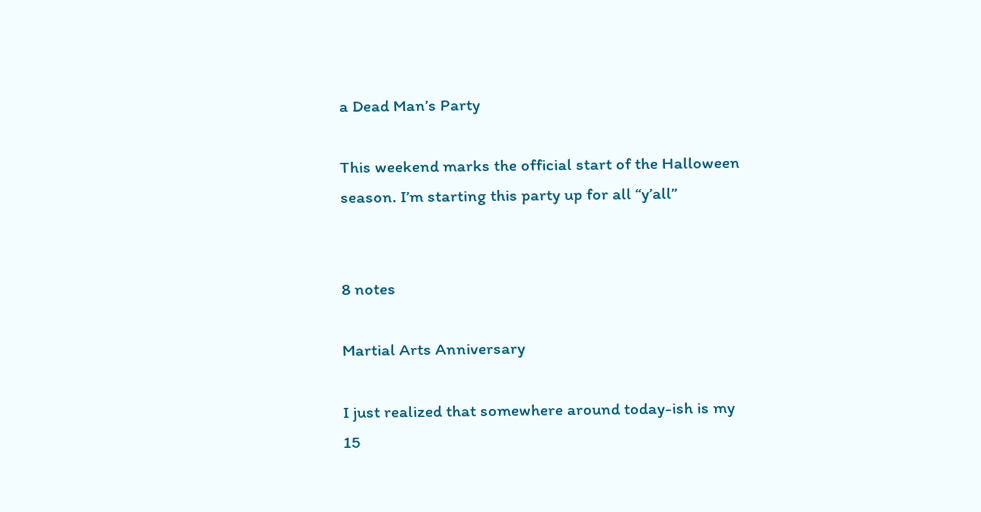a Dead Man’s Party

This weekend marks the official start of the Halloween season. I’m starting this party up for all “y’all”


8 notes

Martial Arts Anniversary

I just realized that somewhere around today-ish is my 15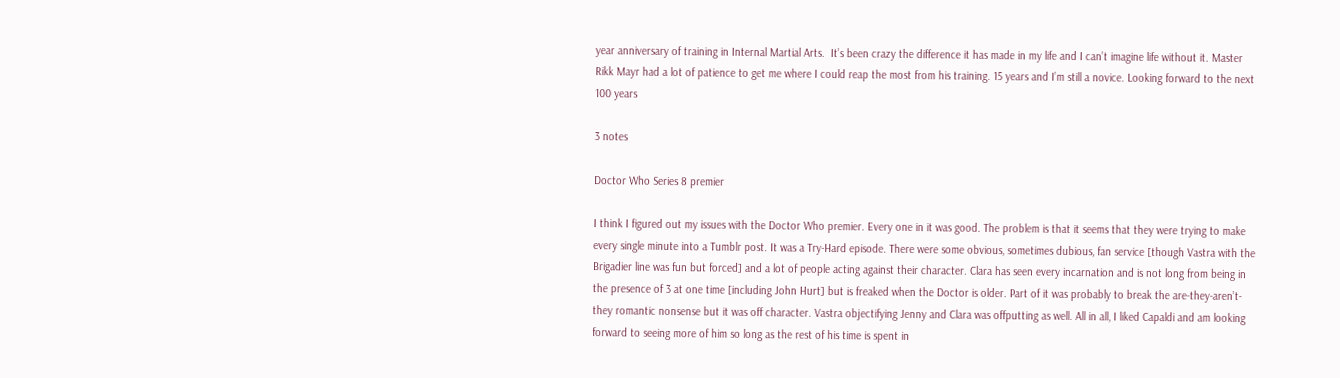year anniversary of training in Internal Martial Arts.  It’s been crazy the difference it has made in my life and I can’t imagine life without it. Master Rikk Mayr had a lot of patience to get me where I could reap the most from his training. 15 years and I’m still a novice. Looking forward to the next 100 years

3 notes

Doctor Who Series 8 premier

I think I figured out my issues with the Doctor Who premier. Every one in it was good. The problem is that it seems that they were trying to make every single minute into a Tumblr post. It was a Try-Hard episode. There were some obvious, sometimes dubious, fan service [though Vastra with the Brigadier line was fun but forced] and a lot of people acting against their character. Clara has seen every incarnation and is not long from being in the presence of 3 at one time [including John Hurt] but is freaked when the Doctor is older. Part of it was probably to break the are-they-aren’t-they romantic nonsense but it was off character. Vastra objectifying Jenny and Clara was offputting as well. All in all, I liked Capaldi and am looking forward to seeing more of him so long as the rest of his time is spent in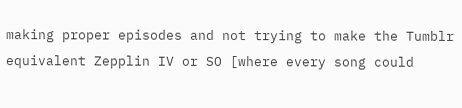making proper episodes and not trying to make the Tumblr equivalent Zepplin IV or SO [where every song could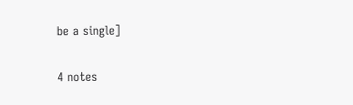be a single]

4 notes